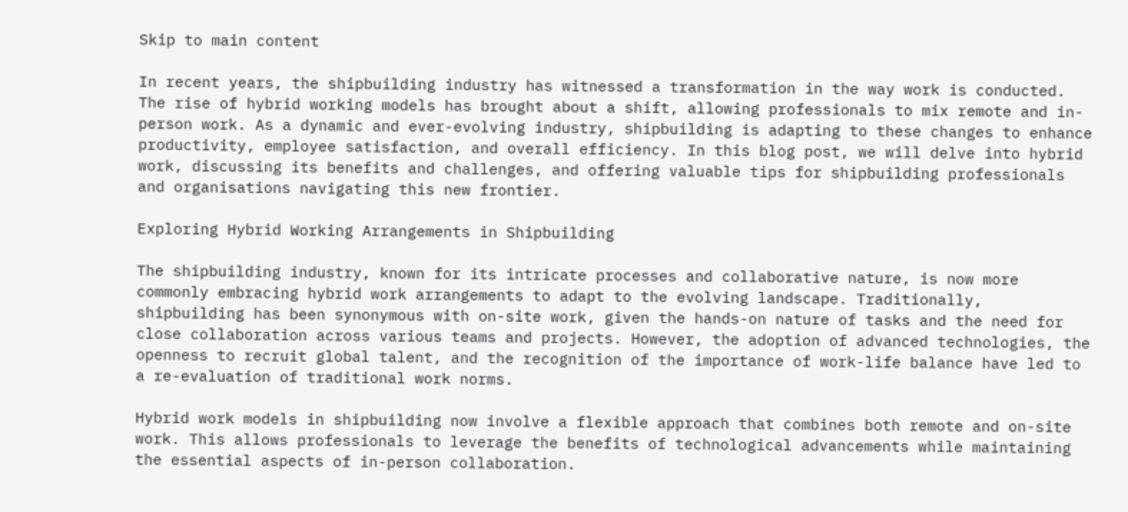Skip to main content

In recent years, the shipbuilding industry has witnessed a transformation in the way work is conducted. The rise of hybrid working models has brought about a shift, allowing professionals to mix remote and in-person work. As a dynamic and ever-evolving industry, shipbuilding is adapting to these changes to enhance productivity, employee satisfaction, and overall efficiency. In this blog post, we will delve into hybrid work, discussing its benefits and challenges, and offering valuable tips for shipbuilding professionals and organisations navigating this new frontier.

Exploring Hybrid Working Arrangements in Shipbuilding

The shipbuilding industry, known for its intricate processes and collaborative nature, is now more commonly embracing hybrid work arrangements to adapt to the evolving landscape. Traditionally, shipbuilding has been synonymous with on-site work, given the hands-on nature of tasks and the need for close collaboration across various teams and projects. However, the adoption of advanced technologies, the openness to recruit global talent, and the recognition of the importance of work-life balance have led to a re-evaluation of traditional work norms.

Hybrid work models in shipbuilding now involve a flexible approach that combines both remote and on-site work. This allows professionals to leverage the benefits of technological advancements while maintaining the essential aspects of in-person collaboration.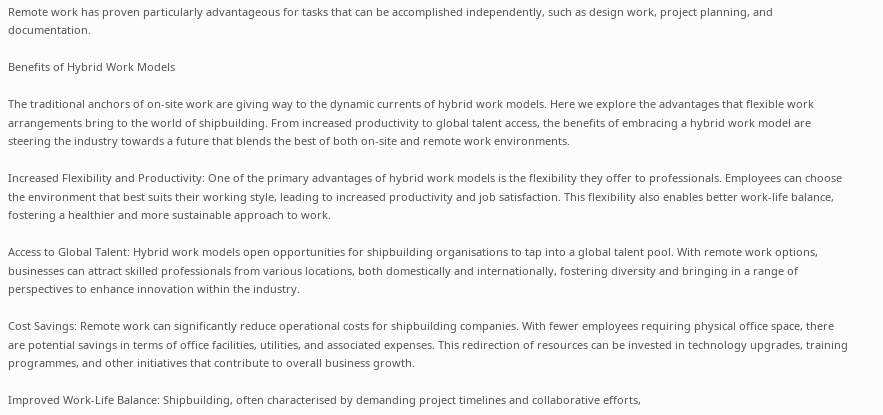Remote work has proven particularly advantageous for tasks that can be accomplished independently, such as design work, project planning, and documentation.

Benefits of Hybrid Work Models

The traditional anchors of on-site work are giving way to the dynamic currents of hybrid work models. Here we explore the advantages that flexible work arrangements bring to the world of shipbuilding. From increased productivity to global talent access, the benefits of embracing a hybrid work model are steering the industry towards a future that blends the best of both on-site and remote work environments.

Increased Flexibility and Productivity: One of the primary advantages of hybrid work models is the flexibility they offer to professionals. Employees can choose the environment that best suits their working style, leading to increased productivity and job satisfaction. This flexibility also enables better work-life balance, fostering a healthier and more sustainable approach to work.

Access to Global Talent: Hybrid work models open opportunities for shipbuilding organisations to tap into a global talent pool. With remote work options, businesses can attract skilled professionals from various locations, both domestically and internationally, fostering diversity and bringing in a range of perspectives to enhance innovation within the industry.

Cost Savings: Remote work can significantly reduce operational costs for shipbuilding companies. With fewer employees requiring physical office space, there are potential savings in terms of office facilities, utilities, and associated expenses. This redirection of resources can be invested in technology upgrades, training programmes, and other initiatives that contribute to overall business growth.

Improved Work-Life Balance: Shipbuilding, often characterised by demanding project timelines and collaborative efforts,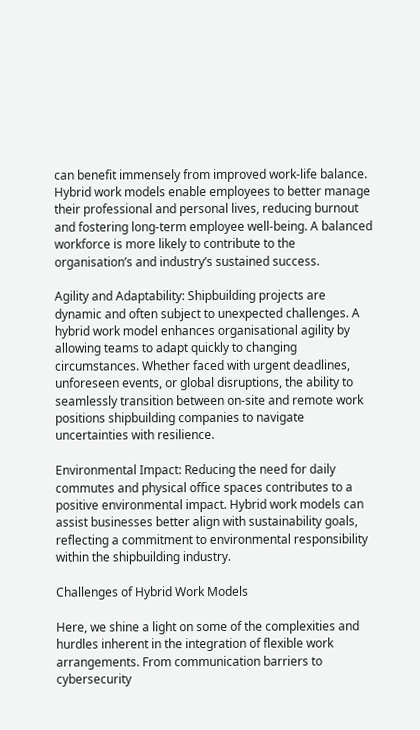can benefit immensely from improved work-life balance. Hybrid work models enable employees to better manage their professional and personal lives, reducing burnout and fostering long-term employee well-being. A balanced workforce is more likely to contribute to the organisation’s and industry’s sustained success.

Agility and Adaptability: Shipbuilding projects are dynamic and often subject to unexpected challenges. A hybrid work model enhances organisational agility by allowing teams to adapt quickly to changing circumstances. Whether faced with urgent deadlines, unforeseen events, or global disruptions, the ability to seamlessly transition between on-site and remote work positions shipbuilding companies to navigate uncertainties with resilience.

Environmental Impact: Reducing the need for daily commutes and physical office spaces contributes to a positive environmental impact. Hybrid work models can assist businesses better align with sustainability goals, reflecting a commitment to environmental responsibility within the shipbuilding industry.

Challenges of Hybrid Work Models

Here, we shine a light on some of the complexities and hurdles inherent in the integration of flexible work arrangements. From communication barriers to cybersecurity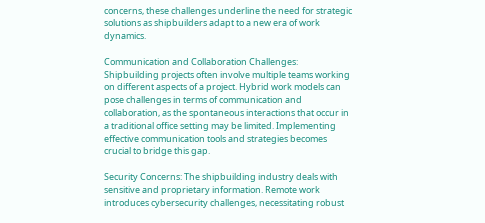concerns, these challenges underline the need for strategic solutions as shipbuilders adapt to a new era of work dynamics.

Communication and Collaboration Challenges: Shipbuilding projects often involve multiple teams working on different aspects of a project. Hybrid work models can pose challenges in terms of communication and collaboration, as the spontaneous interactions that occur in a traditional office setting may be limited. Implementing effective communication tools and strategies becomes crucial to bridge this gap.

Security Concerns: The shipbuilding industry deals with sensitive and proprietary information. Remote work introduces cybersecurity challenges, necessitating robust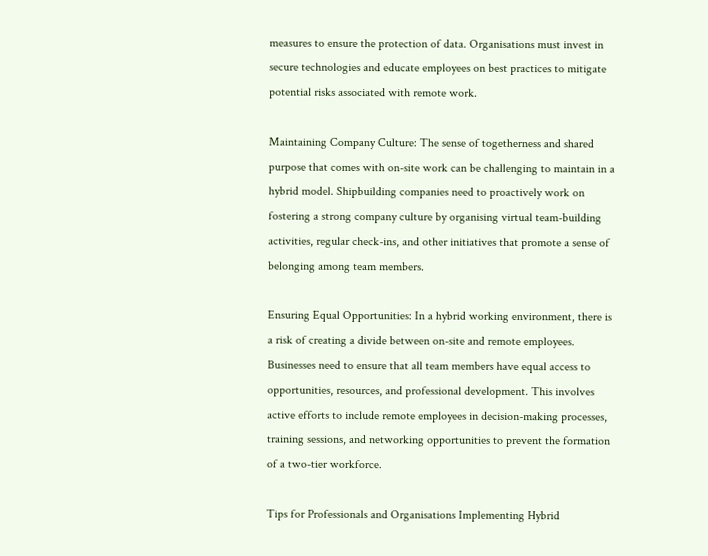measures to ensure the protection of data. Organisations must invest in secure technologies and educate employees on best practices to mitigate potential risks associated with remote work.

Maintaining Company Culture: The sense of togetherness and shared purpose that comes with on-site work can be challenging to maintain in a hybrid model. Shipbuilding companies need to proactively work on fostering a strong company culture by organising virtual team-building activities, regular check-ins, and other initiatives that promote a sense of belonging among team members.

Ensuring Equal Opportunities: In a hybrid working environment, there is a risk of creating a divide between on-site and remote employees. Businesses need to ensure that all team members have equal access to opportunities, resources, and professional development. This involves active efforts to include remote employees in decision-making processes, training sessions, and networking opportunities to prevent the formation of a two-tier workforce.

Tips for Professionals and Organisations Implementing Hybrid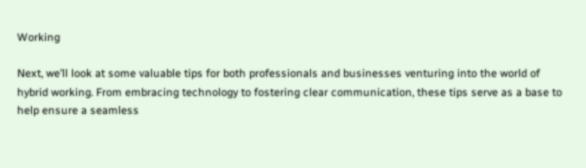Working

Next, we’ll look at some valuable tips for both professionals and businesses venturing into the world of hybrid working. From embracing technology to fostering clear communication, these tips serve as a base to help ensure a seamless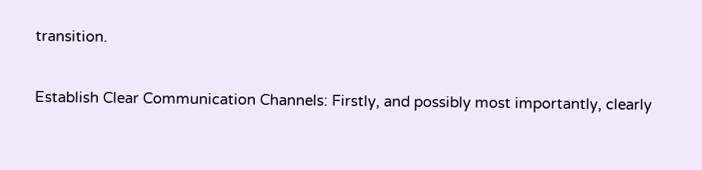transition.

Establish Clear Communication Channels: Firstly, and possibly most importantly, clearly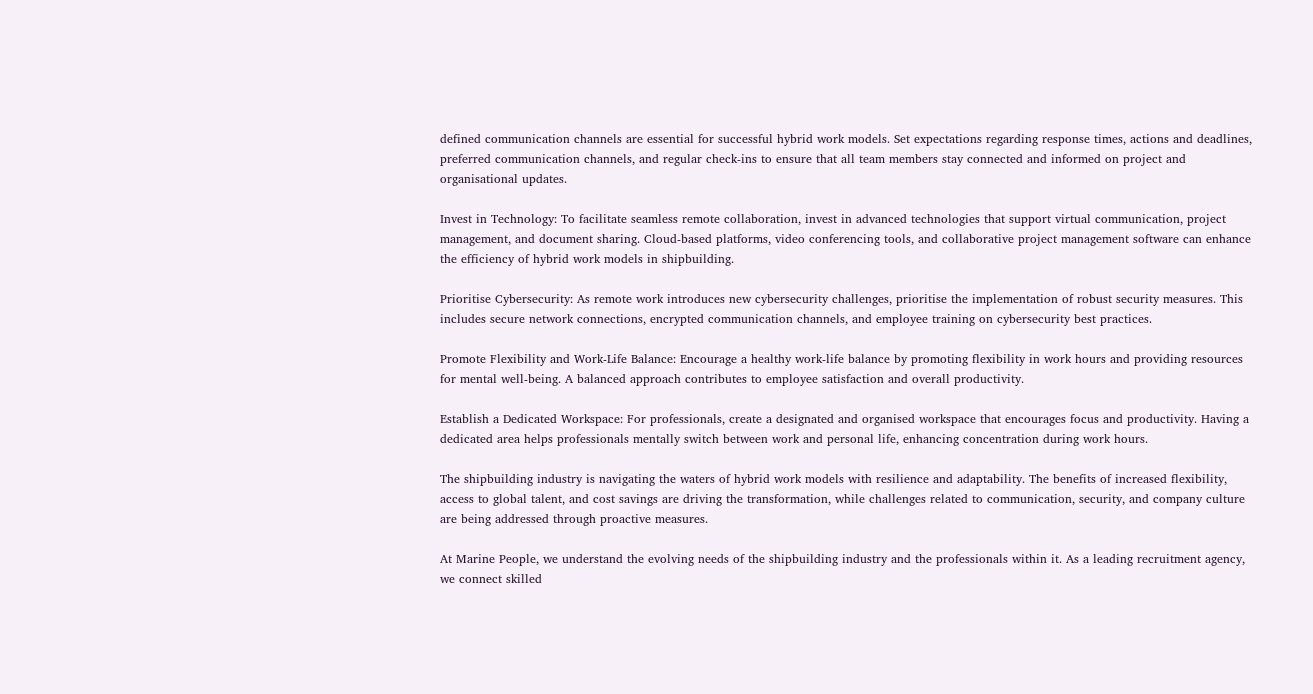defined communication channels are essential for successful hybrid work models. Set expectations regarding response times, actions and deadlines, preferred communication channels, and regular check-ins to ensure that all team members stay connected and informed on project and organisational updates.

Invest in Technology: To facilitate seamless remote collaboration, invest in advanced technologies that support virtual communication, project management, and document sharing. Cloud-based platforms, video conferencing tools, and collaborative project management software can enhance the efficiency of hybrid work models in shipbuilding.

Prioritise Cybersecurity: As remote work introduces new cybersecurity challenges, prioritise the implementation of robust security measures. This includes secure network connections, encrypted communication channels, and employee training on cybersecurity best practices.

Promote Flexibility and Work-Life Balance: Encourage a healthy work-life balance by promoting flexibility in work hours and providing resources for mental well-being. A balanced approach contributes to employee satisfaction and overall productivity.

Establish a Dedicated Workspace: For professionals, create a designated and organised workspace that encourages focus and productivity. Having a dedicated area helps professionals mentally switch between work and personal life, enhancing concentration during work hours.

The shipbuilding industry is navigating the waters of hybrid work models with resilience and adaptability. The benefits of increased flexibility, access to global talent, and cost savings are driving the transformation, while challenges related to communication, security, and company culture are being addressed through proactive measures.

At Marine People, we understand the evolving needs of the shipbuilding industry and the professionals within it. As a leading recruitment agency, we connect skilled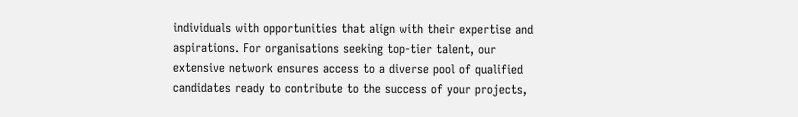individuals with opportunities that align with their expertise and aspirations. For organisations seeking top-tier talent, our extensive network ensures access to a diverse pool of qualified candidates ready to contribute to the success of your projects,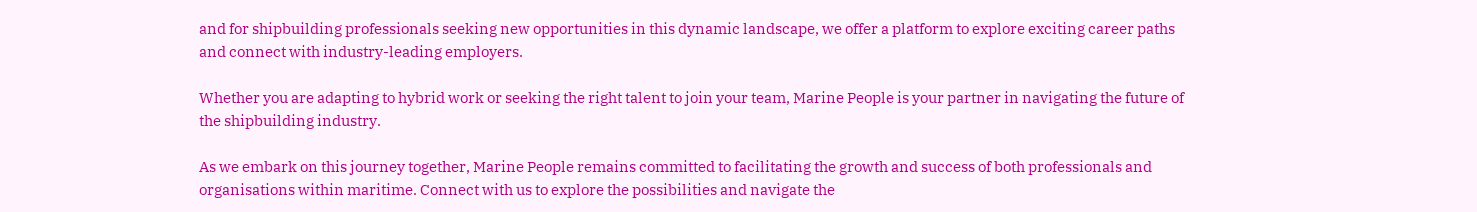and for shipbuilding professionals seeking new opportunities in this dynamic landscape, we offer a platform to explore exciting career paths and connect with industry-leading employers.

Whether you are adapting to hybrid work or seeking the right talent to join your team, Marine People is your partner in navigating the future of the shipbuilding industry.

As we embark on this journey together, Marine People remains committed to facilitating the growth and success of both professionals and organisations within maritime. Connect with us to explore the possibilities and navigate the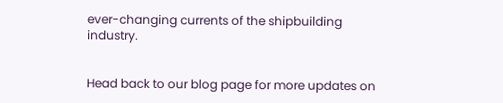ever-changing currents of the shipbuilding industry.


Head back to our blog page for more updates on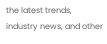the latest trends, industry news, and other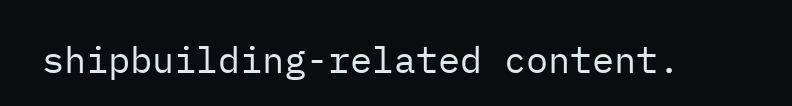shipbuilding-related content.